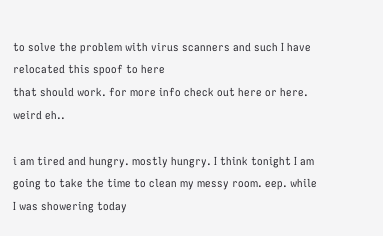to solve the problem with virus scanners and such I have relocated this spoof to here
that should work. for more info check out here or here.
weird eh..

i am tired and hungry. mostly hungry. I think tonight I am going to take the time to clean my messy room. eep. while I was showering today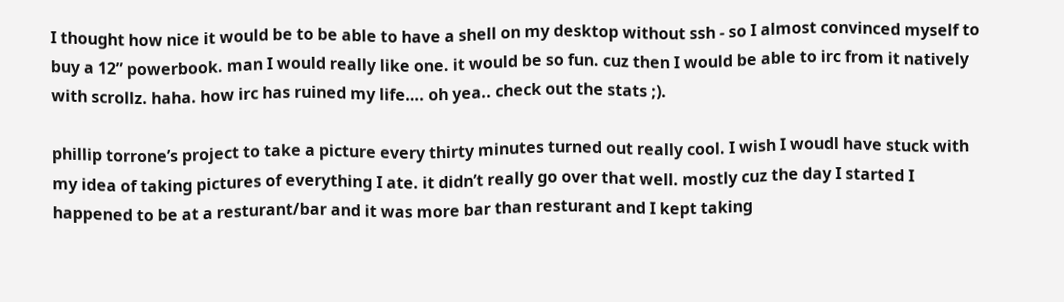I thought how nice it would be to be able to have a shell on my desktop without ssh - so I almost convinced myself to buy a 12” powerbook. man I would really like one. it would be so fun. cuz then I would be able to irc from it natively with scrollz. haha. how irc has ruined my life…. oh yea.. check out the stats ;).

phillip torrone’s project to take a picture every thirty minutes turned out really cool. I wish I woudl have stuck with my idea of taking pictures of everything I ate. it didn’t really go over that well. mostly cuz the day I started I happened to be at a resturant/bar and it was more bar than resturant and I kept taking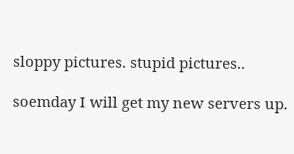sloppy pictures. stupid pictures..

soemday I will get my new servers up.